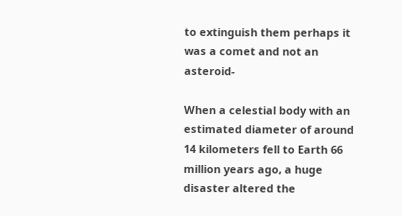to extinguish them perhaps it was a comet and not an asteroid-

When a celestial body with an estimated diameter of around 14 kilometers fell to Earth 66 million years ago, a huge disaster altered the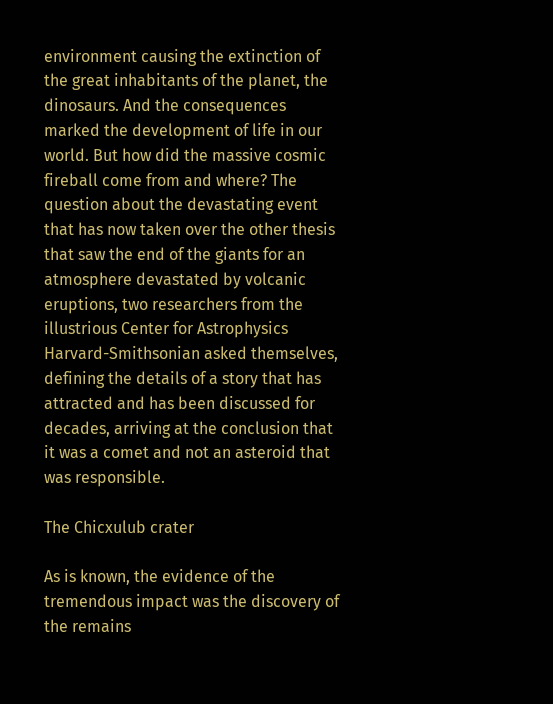environment causing the extinction of the great inhabitants of the planet, the dinosaurs. And the consequences marked the development of life in our world. But how did the massive cosmic fireball come from and where? The question about the devastating event that has now taken over the other thesis that saw the end of the giants for an atmosphere devastated by volcanic eruptions, two researchers from the illustrious Center for Astrophysics Harvard-Smithsonian asked themselves, defining the details of a story that has attracted and has been discussed for decades, arriving at the conclusion that it was a comet and not an asteroid that was responsible.

The Chicxulub crater

As is known, the evidence of the tremendous impact was the discovery of the remains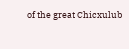of the great Chicxulub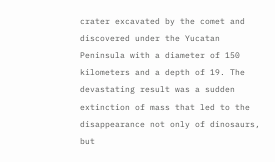crater excavated by the comet and discovered under the Yucatan Peninsula with a diameter of 150 kilometers and a depth of 19. The devastating result was a sudden extinction of mass that led to the disappearance not only of dinosaurs, but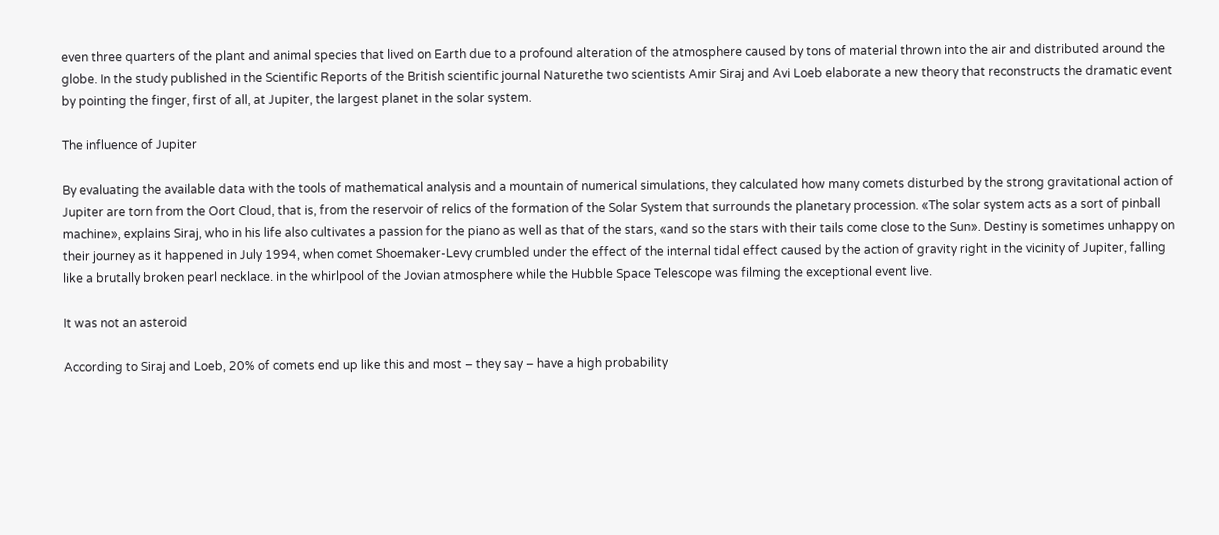even three quarters of the plant and animal species that lived on Earth due to a profound alteration of the atmosphere caused by tons of material thrown into the air and distributed around the globe. In the study published in the Scientific Reports of the British scientific journal Naturethe two scientists Amir Siraj and Avi Loeb elaborate a new theory that reconstructs the dramatic event by pointing the finger, first of all, at Jupiter, the largest planet in the solar system.

The influence of Jupiter

By evaluating the available data with the tools of mathematical analysis and a mountain of numerical simulations, they calculated how many comets disturbed by the strong gravitational action of Jupiter are torn from the Oort Cloud, that is, from the reservoir of relics of the formation of the Solar System that surrounds the planetary procession. «The solar system acts as a sort of pinball machine», explains Siraj, who in his life also cultivates a passion for the piano as well as that of the stars, «and so the stars with their tails come close to the Sun». Destiny is sometimes unhappy on their journey as it happened in July 1994, when comet Shoemaker-Levy crumbled under the effect of the internal tidal effect caused by the action of gravity right in the vicinity of Jupiter, falling like a brutally broken pearl necklace. in the whirlpool of the Jovian atmosphere while the Hubble Space Telescope was filming the exceptional event live.

It was not an asteroid

According to Siraj and Loeb, 20% of comets end up like this and most – they say – have a high probability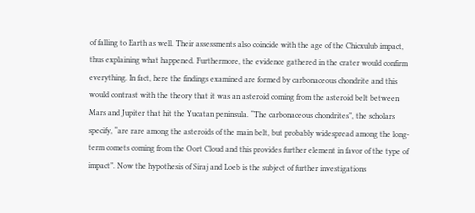of falling to Earth as well. Their assessments also coincide with the age of the Chicxulub impact, thus explaining what happened. Furthermore, the evidence gathered in the crater would confirm everything. In fact, here the findings examined are formed by carbonaceous chondrite and this would contrast with the theory that it was an asteroid coming from the asteroid belt between Mars and Jupiter that hit the Yucatan peninsula. “The carbonaceous chondrites”, the scholars specify, “are rare among the asteroids of the main belt, but probably widespread among the long-term comets coming from the Oort Cloud and this provides further element in favor of the type of impact”. Now the hypothesis of Siraj and Loeb is the subject of further investigations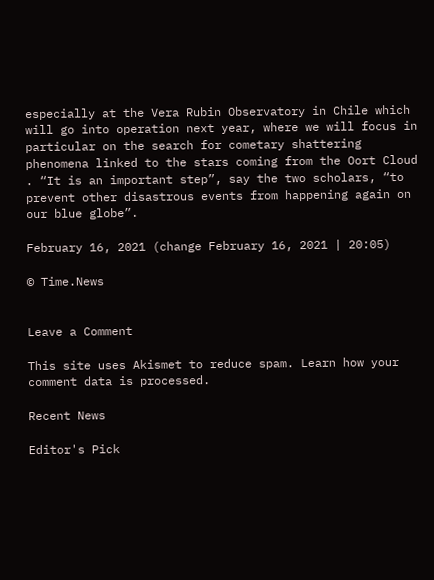especially at the Vera Rubin Observatory in Chile which will go into operation next year, where we will focus in particular on the search for cometary shattering phenomena linked to the stars coming from the Oort Cloud . “It is an important step”, say the two scholars, “to prevent other disastrous events from happening again on our blue globe”.

February 16, 2021 (change February 16, 2021 | 20:05)

© Time.News


Leave a Comment

This site uses Akismet to reduce spam. Learn how your comment data is processed.

Recent News

Editor's Pick